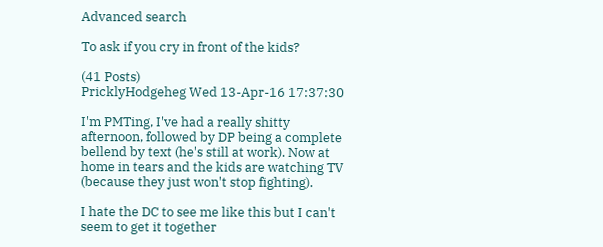Advanced search

To ask if you cry in front of the kids?

(41 Posts)
PricklyHodgeheg Wed 13-Apr-16 17:37:30

I'm PMTing, I've had a really shitty afternoon, followed by DP being a complete bellend by text (he's still at work). Now at home in tears and the kids are watching TV (because they just won't stop fighting).

I hate the DC to see me like this but I can't seem to get it together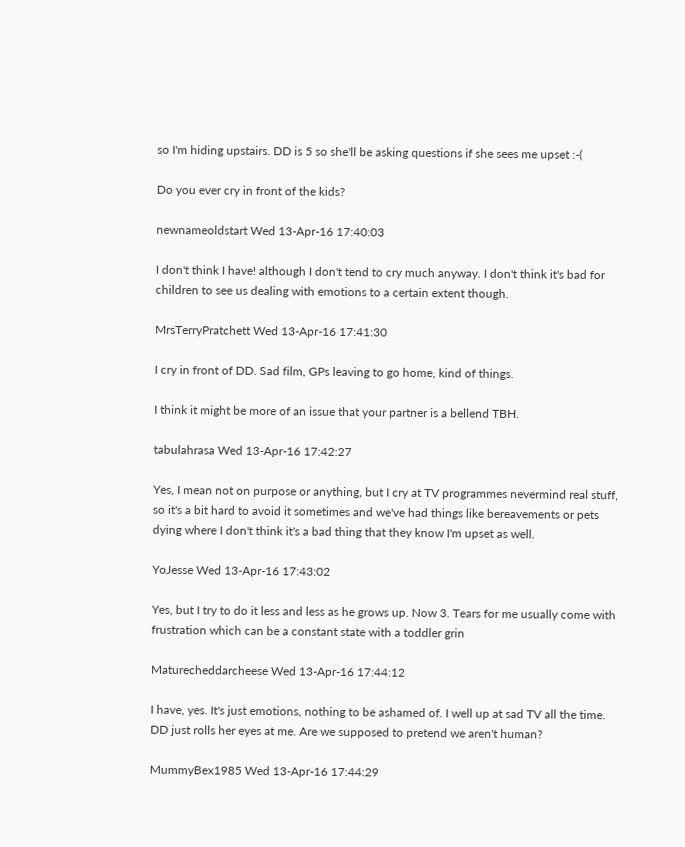so I'm hiding upstairs. DD is 5 so she'll be asking questions if she sees me upset :-(

Do you ever cry in front of the kids?

newnameoldstart Wed 13-Apr-16 17:40:03

I don't think I have! although I don't tend to cry much anyway. I don't think it's bad for children to see us dealing with emotions to a certain extent though.

MrsTerryPratchett Wed 13-Apr-16 17:41:30

I cry in front of DD. Sad film, GPs leaving to go home, kind of things.

I think it might be more of an issue that your partner is a bellend TBH.

tabulahrasa Wed 13-Apr-16 17:42:27

Yes, I mean not on purpose or anything, but I cry at TV programmes nevermind real stuff, so it's a bit hard to avoid it sometimes and we've had things like bereavements or pets dying where I don't think it's a bad thing that they know I'm upset as well.

YoJesse Wed 13-Apr-16 17:43:02

Yes, but I try to do it less and less as he grows up. Now 3. Tears for me usually come with frustration which can be a constant state with a toddler grin

Maturecheddarcheese Wed 13-Apr-16 17:44:12

I have, yes. It's just emotions, nothing to be ashamed of. I well up at sad TV all the time. DD just rolls her eyes at me. Are we supposed to pretend we aren't human?

MummyBex1985 Wed 13-Apr-16 17:44:29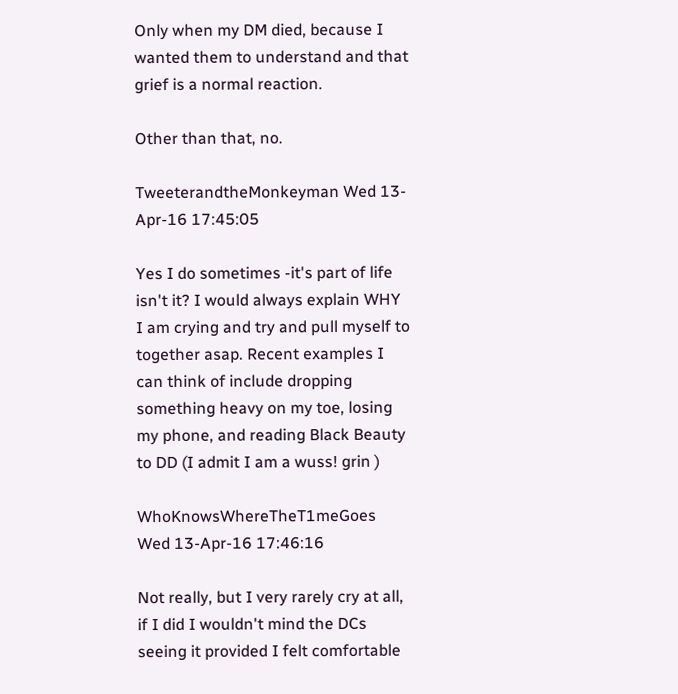Only when my DM died, because I wanted them to understand and that grief is a normal reaction.

Other than that, no.

TweeterandtheMonkeyman Wed 13-Apr-16 17:45:05

Yes I do sometimes -it's part of life isn't it? I would always explain WHY I am crying and try and pull myself to together asap. Recent examples I can think of include dropping something heavy on my toe, losing my phone, and reading Black Beauty to DD (I admit I am a wuss! grin )

WhoKnowsWhereTheT1meGoes Wed 13-Apr-16 17:46:16

Not really, but I very rarely cry at all, if I did I wouldn't mind the DCs seeing it provided I felt comfortable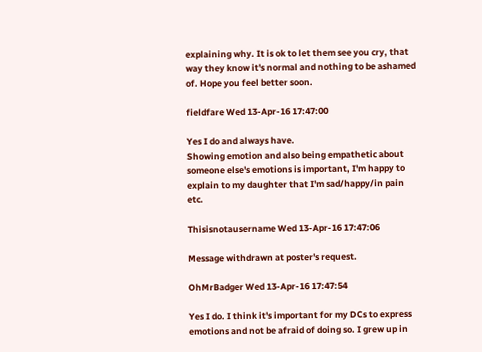explaining why. It is ok to let them see you cry, that way they know it's normal and nothing to be ashamed of. Hope you feel better soon.

fieldfare Wed 13-Apr-16 17:47:00

Yes I do and always have.
Showing emotion and also being empathetic about someone else's emotions is important, I'm happy to explain to my daughter that I'm sad/happy/in pain etc.

Thisisnotausername Wed 13-Apr-16 17:47:06

Message withdrawn at poster's request.

OhMrBadger Wed 13-Apr-16 17:47:54

Yes I do. I think it's important for my DCs to express emotions and not be afraid of doing so. I grew up in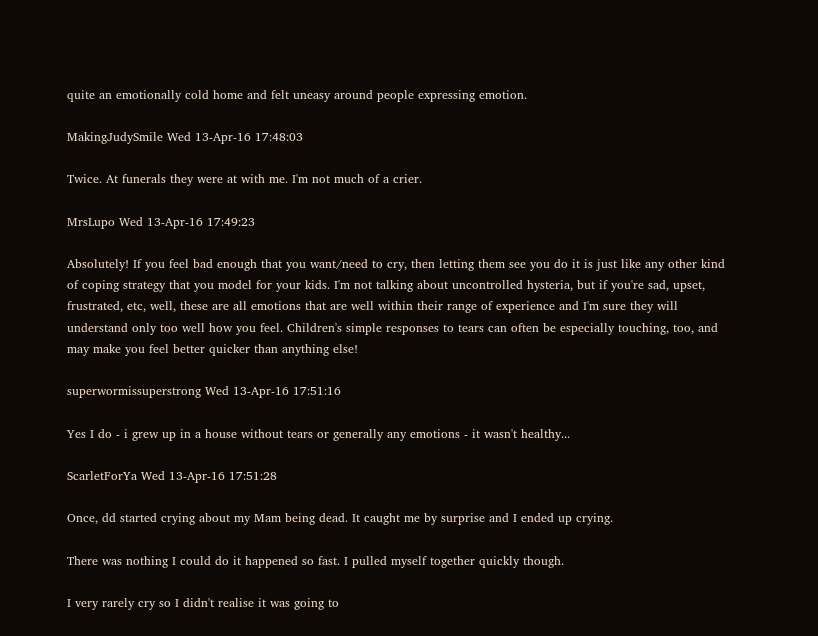quite an emotionally cold home and felt uneasy around people expressing emotion.

MakingJudySmile Wed 13-Apr-16 17:48:03

Twice. At funerals they were at with me. I'm not much of a crier.

MrsLupo Wed 13-Apr-16 17:49:23

Absolutely! If you feel bad enough that you want/need to cry, then letting them see you do it is just like any other kind of coping strategy that you model for your kids. I'm not talking about uncontrolled hysteria, but if you're sad, upset, frustrated, etc, well, these are all emotions that are well within their range of experience and I'm sure they will understand only too well how you feel. Children's simple responses to tears can often be especially touching, too, and may make you feel better quicker than anything else!

superwormissuperstrong Wed 13-Apr-16 17:51:16

Yes I do - i grew up in a house without tears or generally any emotions - it wasn't healthy...

ScarletForYa Wed 13-Apr-16 17:51:28

Once, dd started crying about my Mam being dead. It caught me by surprise and I ended up crying.

There was nothing I could do it happened so fast. I pulled myself together quickly though.

I very rarely cry so I didn't realise it was going to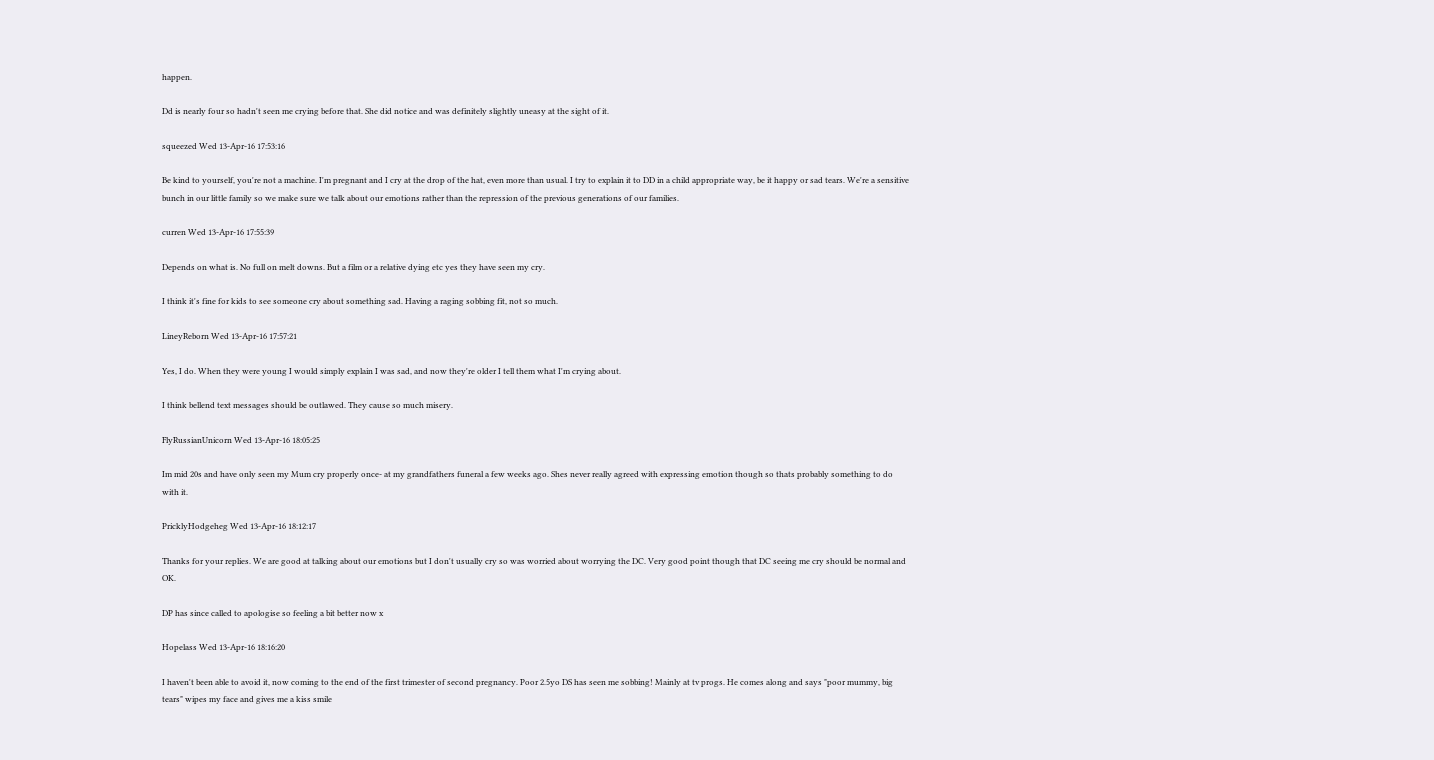happen.

Dd is nearly four so hadn't seen me crying before that. She did notice and was definitely slightly uneasy at the sight of it.

squeezed Wed 13-Apr-16 17:53:16

Be kind to yourself, you're not a machine. I'm pregnant and I cry at the drop of the hat, even more than usual. I try to explain it to DD in a child appropriate way, be it happy or sad tears. We're a sensitive bunch in our little family so we make sure we talk about our emotions rather than the repression of the previous generations of our families.

curren Wed 13-Apr-16 17:55:39

Depends on what is. No full on melt downs. But a film or a relative dying etc yes they have seen my cry.

I think it's fine for kids to see someone cry about something sad. Having a raging sobbing fit, not so much.

LineyReborn Wed 13-Apr-16 17:57:21

Yes, I do. When they were young I would simply explain I was sad, and now they're older I tell them what I'm crying about.

I think bellend text messages should be outlawed. They cause so much misery.

FlyRussianUnicorn Wed 13-Apr-16 18:05:25

Im mid 20s and have only seen my Mum cry properly once- at my grandfathers funeral a few weeks ago. Shes never really agreed with expressing emotion though so thats probably something to do with it.

PricklyHodgeheg Wed 13-Apr-16 18:12:17

Thanks for your replies. We are good at talking about our emotions but I don't usually cry so was worried about worrying the DC. Very good point though that DC seeing me cry should be normal and OK.

DP has since called to apologise so feeling a bit better now x

Hopelass Wed 13-Apr-16 18:16:20

I haven't been able to avoid it, now coming to the end of the first trimester of second pregnancy. Poor 2.5yo DS has seen me sobbing! Mainly at tv progs. He comes along and says "poor mummy, big tears" wipes my face and gives me a kiss smile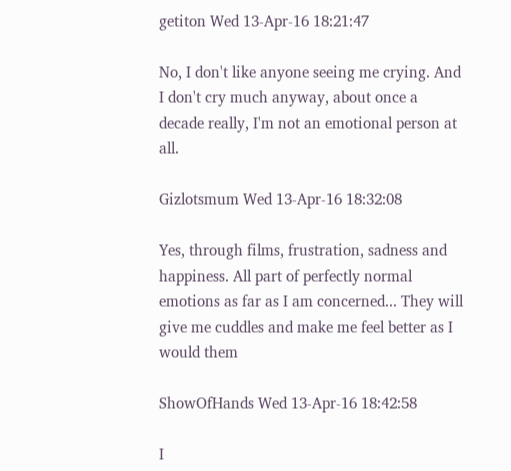getiton Wed 13-Apr-16 18:21:47

No, I don't like anyone seeing me crying. And I don't cry much anyway, about once a decade really, I'm not an emotional person at all.

Gizlotsmum Wed 13-Apr-16 18:32:08

Yes, through films, frustration, sadness and happiness. All part of perfectly normal emotions as far as I am concerned... They will give me cuddles and make me feel better as I would them

ShowOfHands Wed 13-Apr-16 18:42:58

I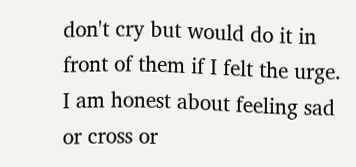don't cry but would do it in front of them if I felt the urge. I am honest about feeling sad or cross or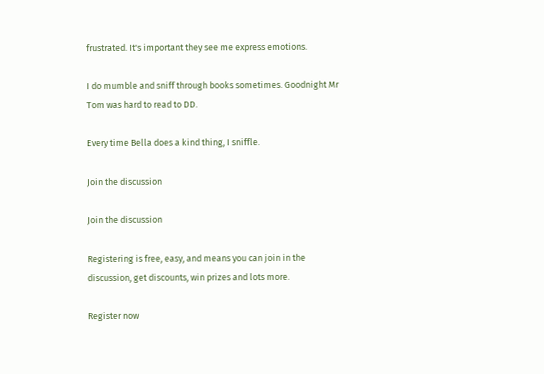frustrated. It's important they see me express emotions.

I do mumble and sniff through books sometimes. Goodnight Mr Tom was hard to read to DD.

Every time Bella does a kind thing, I sniffle.

Join the discussion

Join the discussion

Registering is free, easy, and means you can join in the discussion, get discounts, win prizes and lots more.

Register now